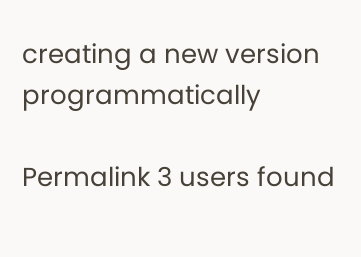creating a new version programmatically

Permalink 3 users found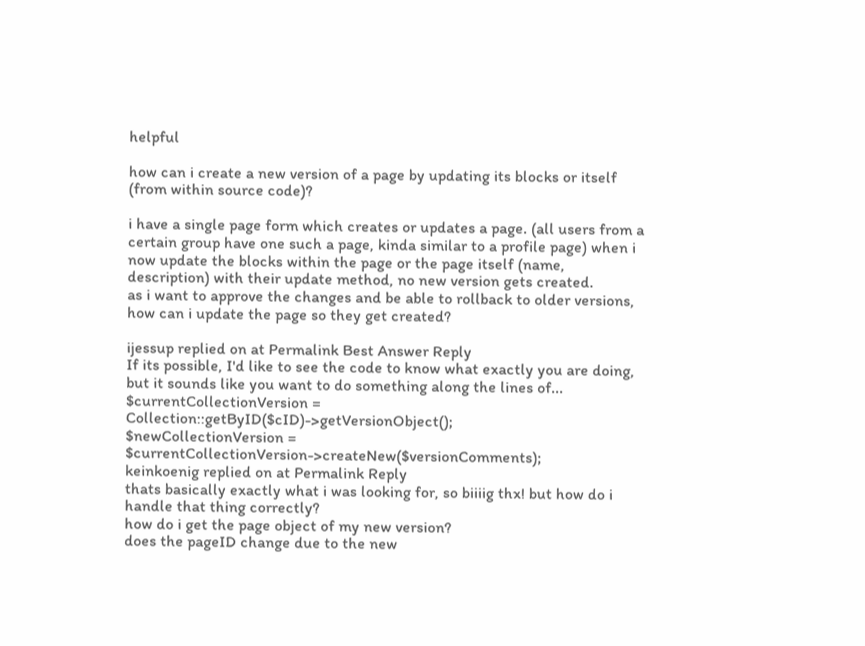helpful

how can i create a new version of a page by updating its blocks or itself (from within source code)?

i have a single page form which creates or updates a page. (all users from a certain group have one such a page, kinda similar to a profile page) when i now update the blocks within the page or the page itself (name, description) with their update method, no new version gets created.
as i want to approve the changes and be able to rollback to older versions, how can i update the page so they get created?

ijessup replied on at Permalink Best Answer Reply
If its possible, I'd like to see the code to know what exactly you are doing, but it sounds like you want to do something along the lines of...
$currentCollectionVersion = Collection::getByID($cID)->getVersionObject();
$newCollectionVersion = $currentCollectionVersion->createNew($versionComments);
keinkoenig replied on at Permalink Reply
thats basically exactly what i was looking for, so biiiig thx! but how do i handle that thing correctly?
how do i get the page object of my new version?
does the pageID change due to the new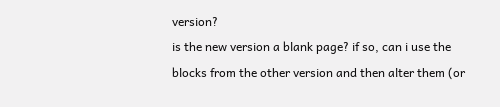version?
is the new version a blank page? if so, can i use the blocks from the other version and then alter them (or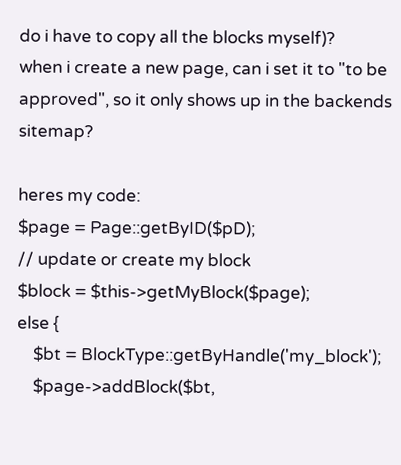do i have to copy all the blocks myself)?
when i create a new page, can i set it to "to be approved", so it only shows up in the backends sitemap?

heres my code:
$page = Page::getByID($pD);
// update or create my block
$block = $this->getMyBlock($page);
else {
    $bt = BlockType::getByHandle('my_block');
    $page->addBlock($bt,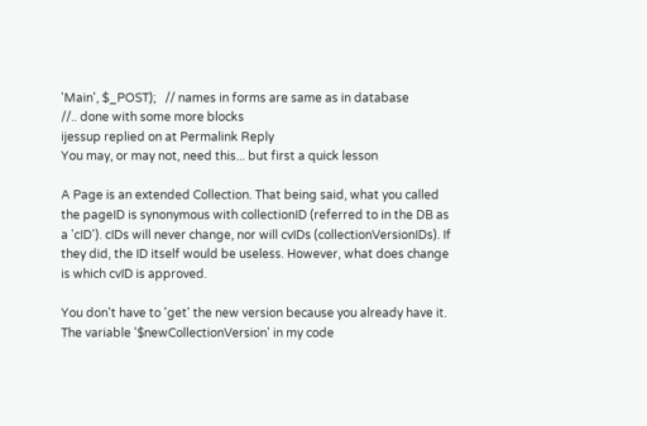'Main', $_POST);   // names in forms are same as in database
//.. done with some more blocks
ijessup replied on at Permalink Reply
You may, or may not, need this... but first a quick lesson

A Page is an extended Collection. That being said, what you called the pageID is synonymous with collectionID (referred to in the DB as a 'cID'). cIDs will never change, nor will cvIDs (collectionVersionIDs). If they did, the ID itself would be useless. However, what does change is which cvID is approved.

You don't have to 'get' the new version because you already have it. The variable '$newCollectionVersion' in my code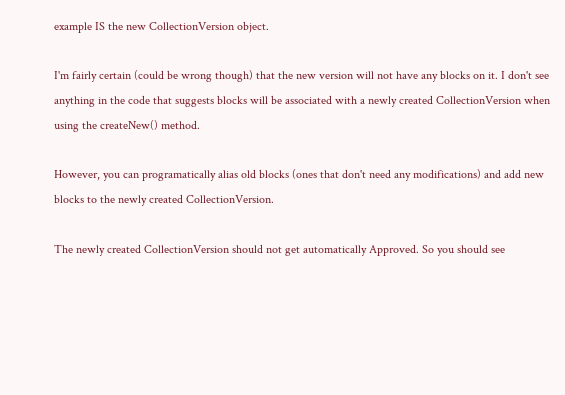example IS the new CollectionVersion object.

I'm fairly certain (could be wrong though) that the new version will not have any blocks on it. I don't see anything in the code that suggests blocks will be associated with a newly created CollectionVersion when using the createNew() method.

However, you can programatically alias old blocks (ones that don't need any modifications) and add new blocks to the newly created CollectionVersion.

The newly created CollectionVersion should not get automatically Approved. So you should see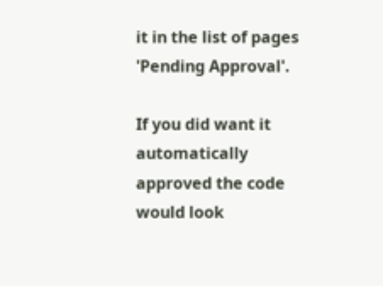it in the list of pages 'Pending Approval'.

If you did want it automatically approved the code would look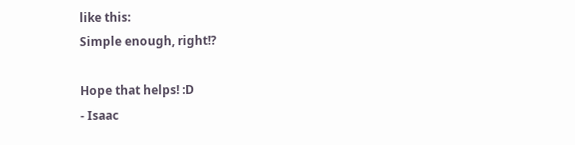like this:
Simple enough, right!?

Hope that helps! :D
- Isaac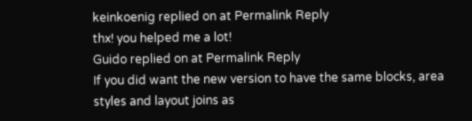keinkoenig replied on at Permalink Reply
thx! you helped me a lot!
Guido replied on at Permalink Reply
If you did want the new version to have the same blocks, area styles and layout joins as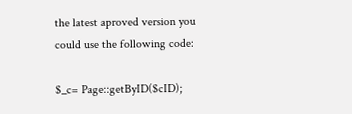the latest aproved version you could use the following code:

$_c= Page::getByID($cID);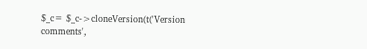$_c= $_c->cloneVersion(t('Version comments',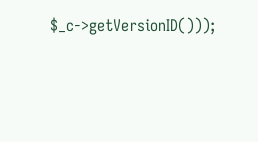$_c->getVersionID()));